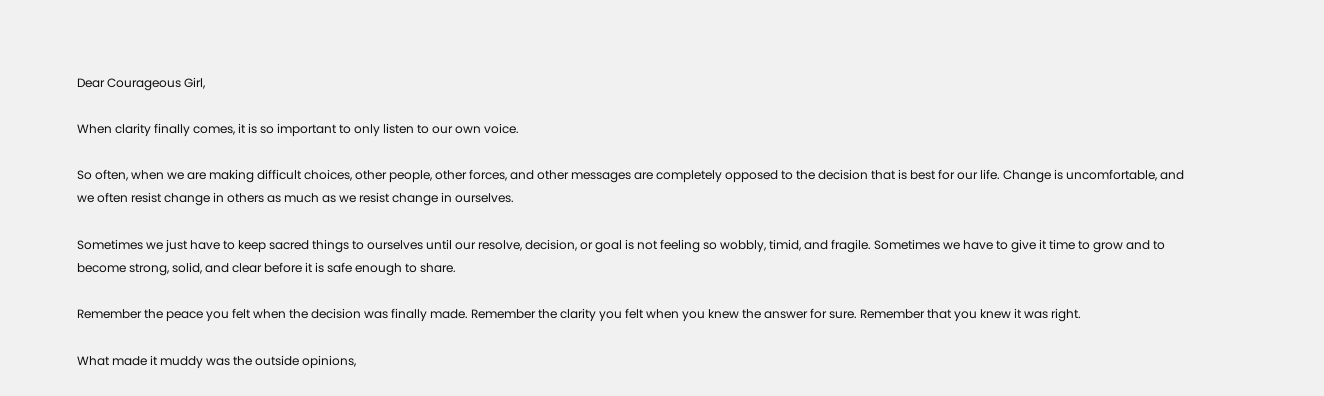Dear Courageous Girl,

When clarity finally comes, it is so important to only listen to our own voice.

So often, when we are making difficult choices, other people, other forces, and other messages are completely opposed to the decision that is best for our life. Change is uncomfortable, and we often resist change in others as much as we resist change in ourselves.

Sometimes we just have to keep sacred things to ourselves until our resolve, decision, or goal is not feeling so wobbly, timid, and fragile. Sometimes we have to give it time to grow and to become strong, solid, and clear before it is safe enough to share.

Remember the peace you felt when the decision was finally made. Remember the clarity you felt when you knew the answer for sure. Remember that you knew it was right.

What made it muddy was the outside opinions,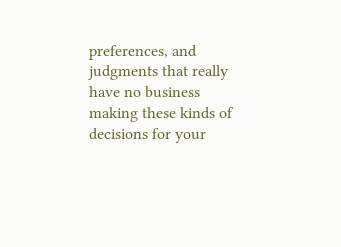preferences, and judgments that really have no business making these kinds of decisions for your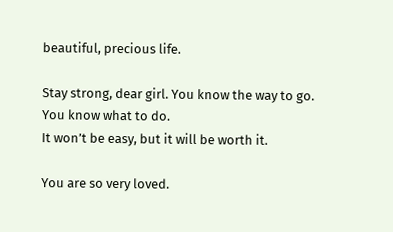beautiful, precious life.

Stay strong, dear girl. You know the way to go. You know what to do.
It won’t be easy, but it will be worth it.

You are so very loved.